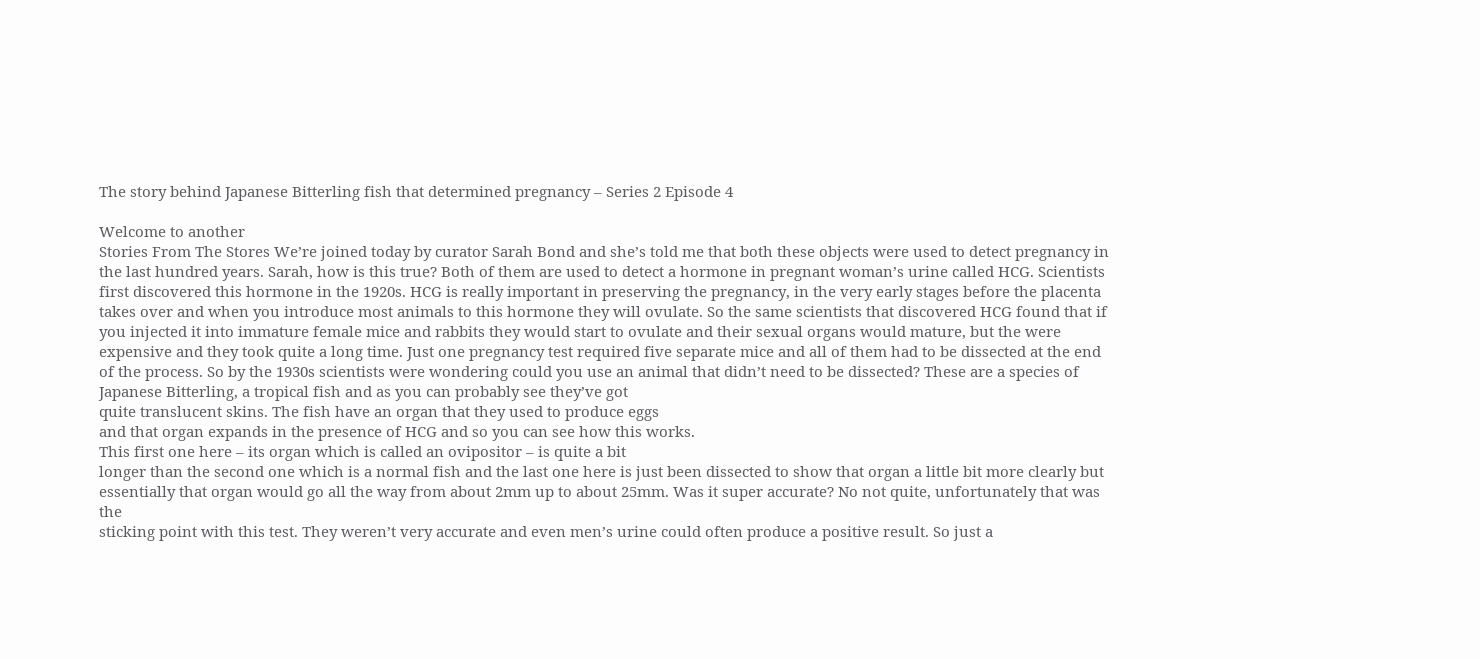The story behind Japanese Bitterling fish that determined pregnancy – Series 2 Episode 4

Welcome to another
Stories From The Stores We’re joined today by curator Sarah Bond and she’s told me that both these objects were used to detect pregnancy in the last hundred years. Sarah, how is this true? Both of them are used to detect a hormone in pregnant woman’s urine called HCG. Scientists first discovered this hormone in the 1920s. HCG is really important in preserving the pregnancy, in the very early stages before the placenta takes over and when you introduce most animals to this hormone they will ovulate. So the same scientists that discovered HCG found that if you injected it into immature female mice and rabbits they would start to ovulate and their sexual organs would mature, but the were expensive and they took quite a long time. Just one pregnancy test required five separate mice and all of them had to be dissected at the end of the process. So by the 1930s scientists were wondering could you use an animal that didn’t need to be dissected? These are a species of Japanese Bitterling, a tropical fish and as you can probably see they’ve got
quite translucent skins. The fish have an organ that they used to produce eggs
and that organ expands in the presence of HCG and so you can see how this works.
This first one here – its organ which is called an ovipositor – is quite a bit
longer than the second one which is a normal fish and the last one here is just been dissected to show that organ a little bit more clearly but essentially that organ would go all the way from about 2mm up to about 25mm. Was it super accurate? No not quite, unfortunately that was the
sticking point with this test. They weren’t very accurate and even men’s urine could often produce a positive result. So just a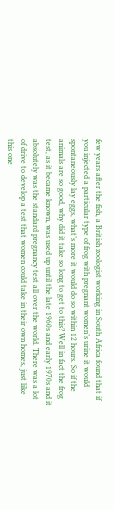few years after the fish, a British zoologist working in South Africa found that if you injected a particular type of frog with pregnant women’s urine it would spontaneously lay eggs, what’s more it would do so within 12 hours. So if the animals are so good, why did it take so long to get to this? Well in fact the frog test, as it became known, was used up until the late 1960s and early 1970s and it absolutely was the standard pregnancy test all over the world. There was a lot of drive to develop a test that women could take in their own homes, just like this one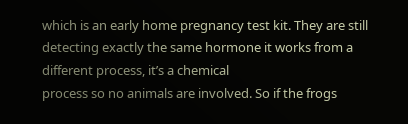which is an early home pregnancy test kit. They are still detecting exactly the same hormone it works from a different process, it’s a chemical
process so no animals are involved. So if the frogs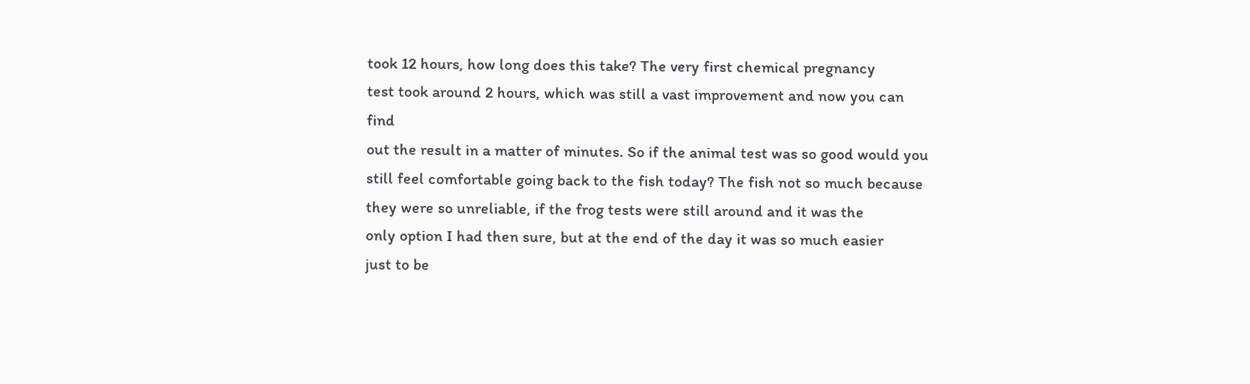took 12 hours, how long does this take? The very first chemical pregnancy
test took around 2 hours, which was still a vast improvement and now you can find
out the result in a matter of minutes. So if the animal test was so good would you still feel comfortable going back to the fish today? The fish not so much because
they were so unreliable, if the frog tests were still around and it was the
only option I had then sure, but at the end of the day it was so much easier
just to be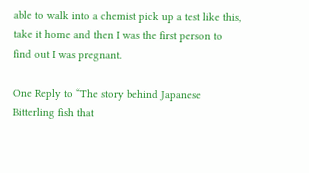able to walk into a chemist pick up a test like this, take it home and then I was the first person to find out I was pregnant.

One Reply to “The story behind Japanese Bitterling fish that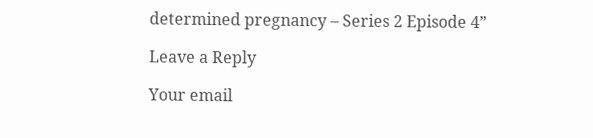determined pregnancy – Series 2 Episode 4”

Leave a Reply

Your email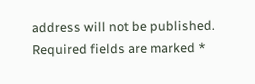address will not be published. Required fields are marked *